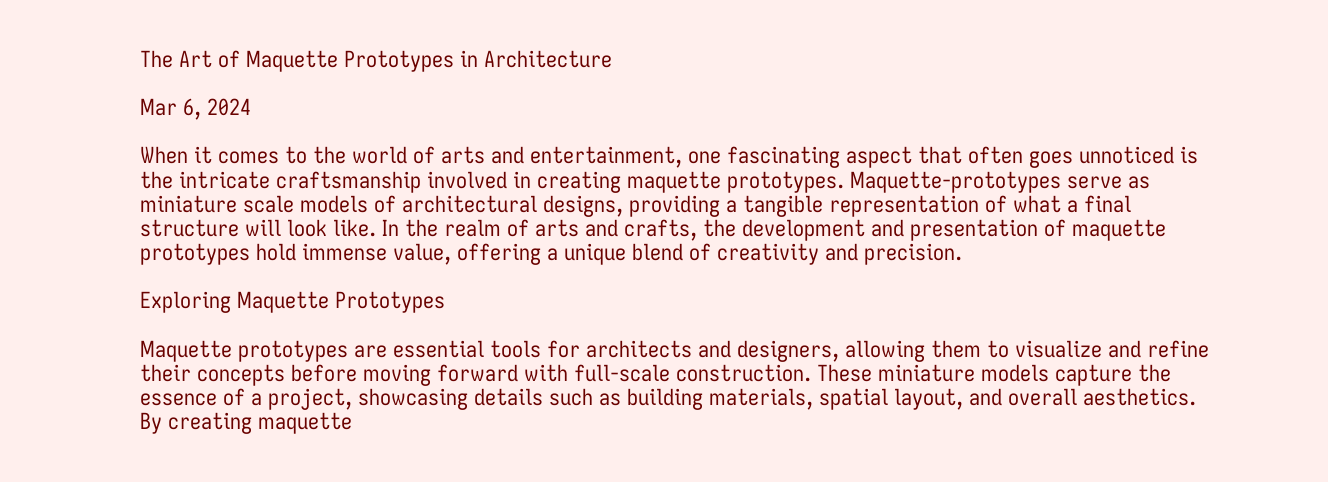The Art of Maquette Prototypes in Architecture

Mar 6, 2024

When it comes to the world of arts and entertainment, one fascinating aspect that often goes unnoticed is the intricate craftsmanship involved in creating maquette prototypes. Maquette-prototypes serve as miniature scale models of architectural designs, providing a tangible representation of what a final structure will look like. In the realm of arts and crafts, the development and presentation of maquette prototypes hold immense value, offering a unique blend of creativity and precision.

Exploring Maquette Prototypes

Maquette prototypes are essential tools for architects and designers, allowing them to visualize and refine their concepts before moving forward with full-scale construction. These miniature models capture the essence of a project, showcasing details such as building materials, spatial layout, and overall aesthetics. By creating maquette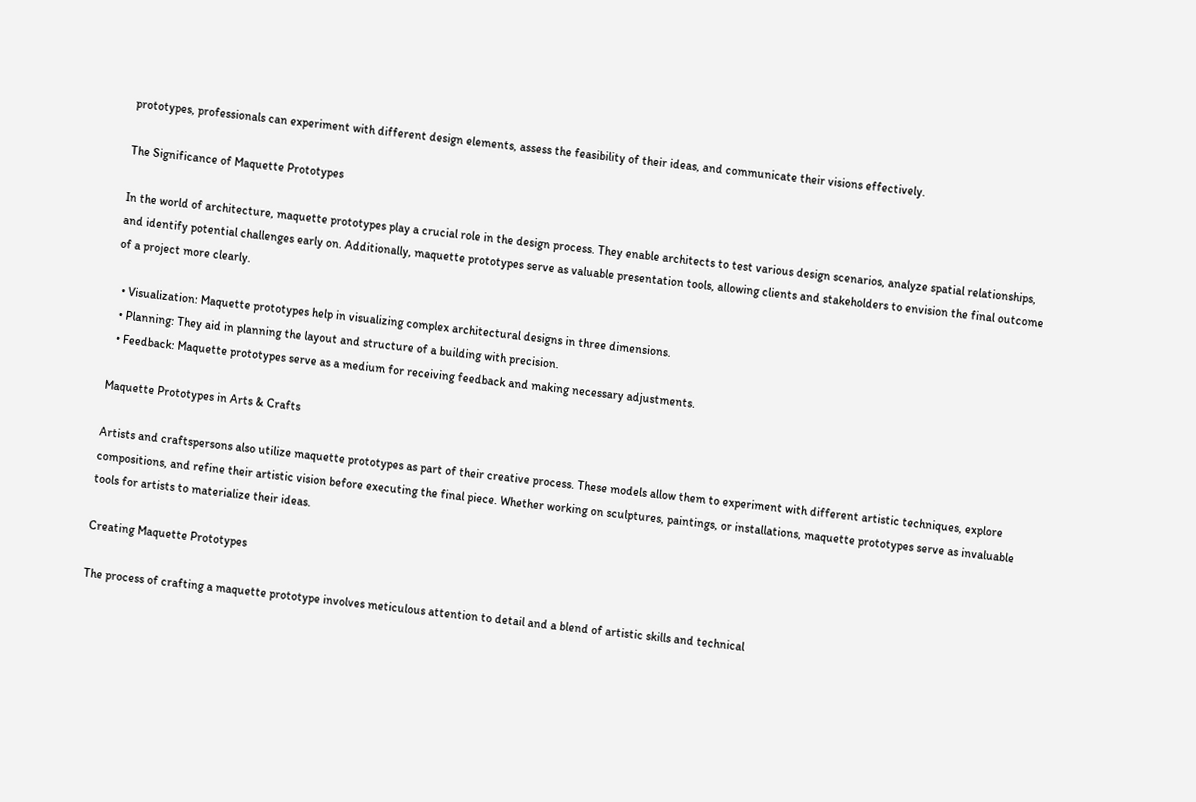prototypes, professionals can experiment with different design elements, assess the feasibility of their ideas, and communicate their visions effectively.

The Significance of Maquette Prototypes

In the world of architecture, maquette prototypes play a crucial role in the design process. They enable architects to test various design scenarios, analyze spatial relationships, and identify potential challenges early on. Additionally, maquette prototypes serve as valuable presentation tools, allowing clients and stakeholders to envision the final outcome of a project more clearly.

  • Visualization: Maquette prototypes help in visualizing complex architectural designs in three dimensions.
  • Planning: They aid in planning the layout and structure of a building with precision.
  • Feedback: Maquette prototypes serve as a medium for receiving feedback and making necessary adjustments.

Maquette Prototypes in Arts & Crafts

Artists and craftspersons also utilize maquette prototypes as part of their creative process. These models allow them to experiment with different artistic techniques, explore compositions, and refine their artistic vision before executing the final piece. Whether working on sculptures, paintings, or installations, maquette prototypes serve as invaluable tools for artists to materialize their ideas.

Creating Maquette Prototypes

The process of crafting a maquette prototype involves meticulous attention to detail and a blend of artistic skills and technical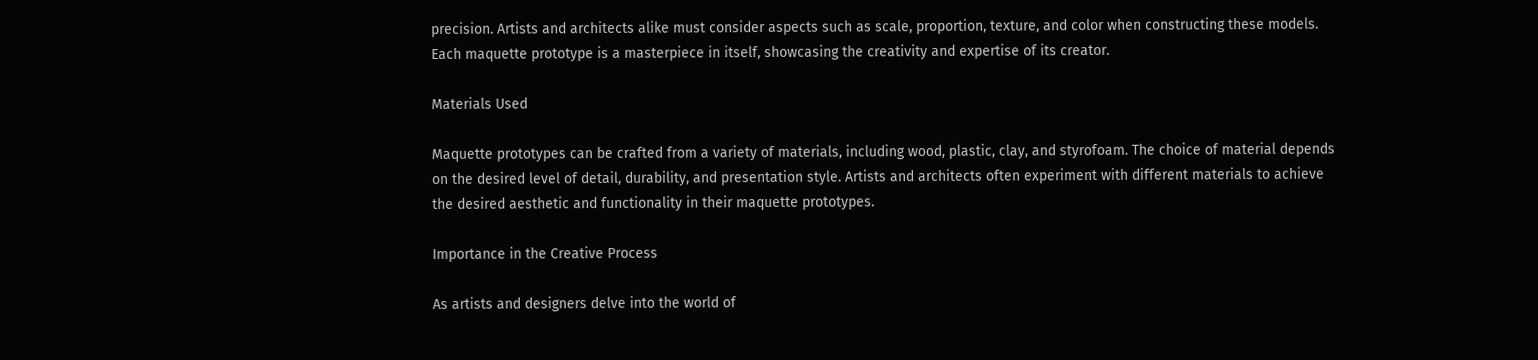precision. Artists and architects alike must consider aspects such as scale, proportion, texture, and color when constructing these models. Each maquette prototype is a masterpiece in itself, showcasing the creativity and expertise of its creator.

Materials Used

Maquette prototypes can be crafted from a variety of materials, including wood, plastic, clay, and styrofoam. The choice of material depends on the desired level of detail, durability, and presentation style. Artists and architects often experiment with different materials to achieve the desired aesthetic and functionality in their maquette prototypes.

Importance in the Creative Process

As artists and designers delve into the world of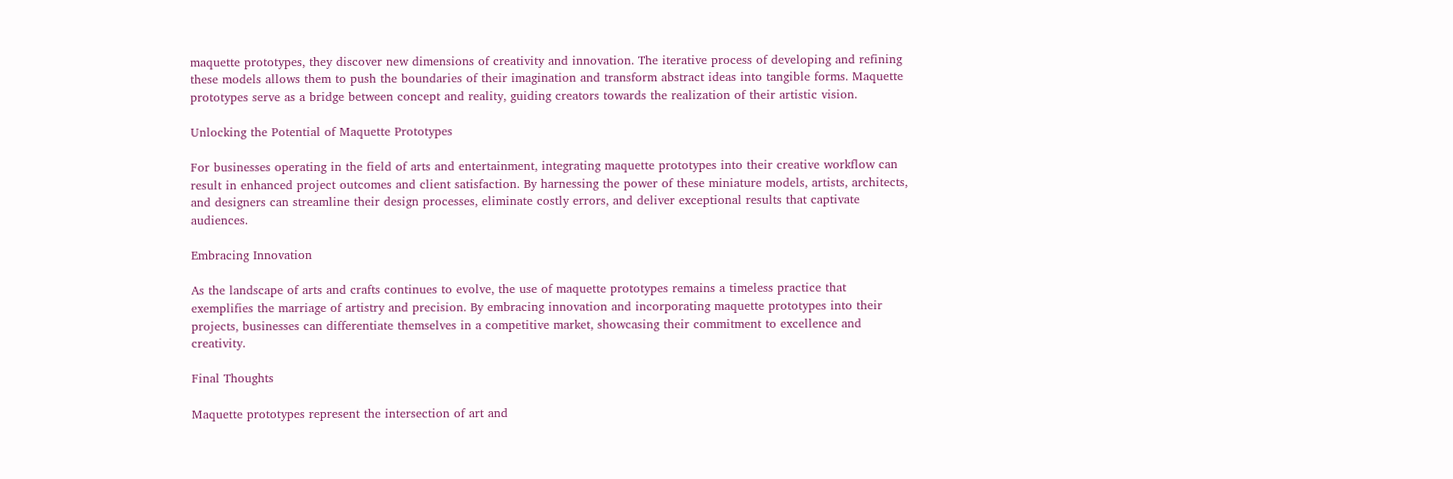maquette prototypes, they discover new dimensions of creativity and innovation. The iterative process of developing and refining these models allows them to push the boundaries of their imagination and transform abstract ideas into tangible forms. Maquette prototypes serve as a bridge between concept and reality, guiding creators towards the realization of their artistic vision.

Unlocking the Potential of Maquette Prototypes

For businesses operating in the field of arts and entertainment, integrating maquette prototypes into their creative workflow can result in enhanced project outcomes and client satisfaction. By harnessing the power of these miniature models, artists, architects, and designers can streamline their design processes, eliminate costly errors, and deliver exceptional results that captivate audiences.

Embracing Innovation

As the landscape of arts and crafts continues to evolve, the use of maquette prototypes remains a timeless practice that exemplifies the marriage of artistry and precision. By embracing innovation and incorporating maquette prototypes into their projects, businesses can differentiate themselves in a competitive market, showcasing their commitment to excellence and creativity.

Final Thoughts

Maquette prototypes represent the intersection of art and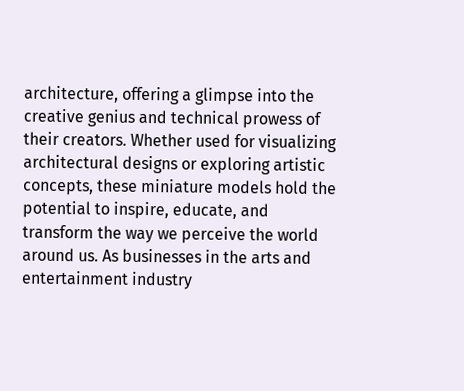architecture, offering a glimpse into the creative genius and technical prowess of their creators. Whether used for visualizing architectural designs or exploring artistic concepts, these miniature models hold the potential to inspire, educate, and transform the way we perceive the world around us. As businesses in the arts and entertainment industry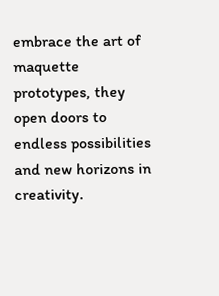embrace the art of maquette prototypes, they open doors to endless possibilities and new horizons in creativity.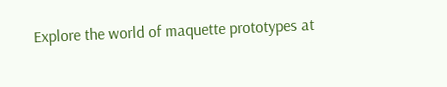Explore the world of maquette prototypes at